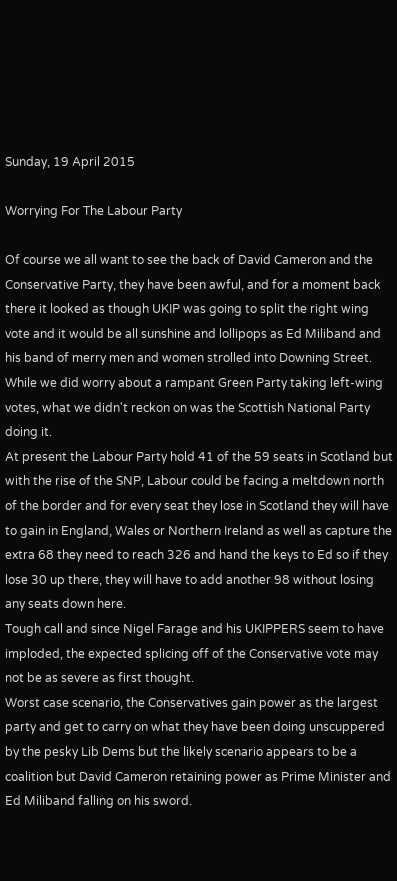Sunday, 19 April 2015

Worrying For The Labour Party

Of course we all want to see the back of David Cameron and the Conservative Party, they have been awful, and for a moment back there it looked as though UKIP was going to split the right wing vote and it would be all sunshine and lollipops as Ed Miliband and his band of merry men and women strolled into Downing Street.
While we did worry about a rampant Green Party taking left-wing votes, what we didn't reckon on was the Scottish National Party doing it.
At present the Labour Party hold 41 of the 59 seats in Scotland but with the rise of the SNP, Labour could be facing a meltdown north of the border and for every seat they lose in Scotland they will have to gain in England, Wales or Northern Ireland as well as capture the extra 68 they need to reach 326 and hand the keys to Ed so if they lose 30 up there, they will have to add another 98 without losing any seats down here.
Tough call and since Nigel Farage and his UKIPPERS seem to have imploded, the expected splicing off of the Conservative vote may not be as severe as first thought.
Worst case scenario, the Conservatives gain power as the largest party and get to carry on what they have been doing unscuppered by the pesky Lib Dems but the likely scenario appears to be a coalition but David Cameron retaining power as Prime Minister and Ed Miliband falling on his sword.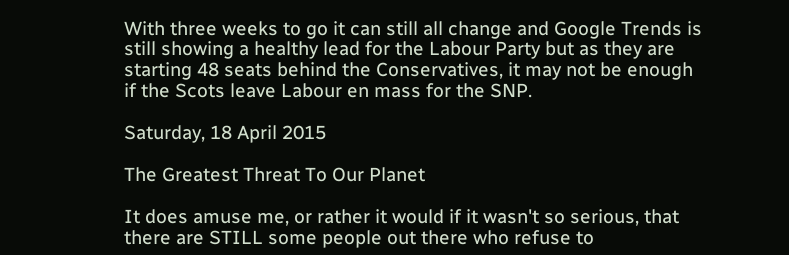With three weeks to go it can still all change and Google Trends is still showing a healthy lead for the Labour Party but as they are starting 48 seats behind the Conservatives, it may not be enough if the Scots leave Labour en mass for the SNP.

Saturday, 18 April 2015

The Greatest Threat To Our Planet

It does amuse me, or rather it would if it wasn't so serious, that there are STILL some people out there who refuse to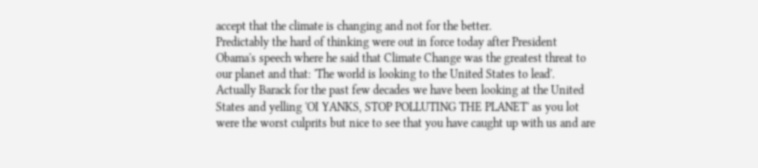accept that the climate is changing and not for the better.
Predictably the hard of thinking were out in force today after President Obama's speech where he said that Climate Change was the greatest threat to our planet and that: 'The world is looking to the United States to lead'.
Actually Barack for the past few decades we have been looking at the United States and yelling 'OI YANKS, STOP POLLUTING THE PLANET' as you lot were the worst culprits but nice to see that you have caught up with us and are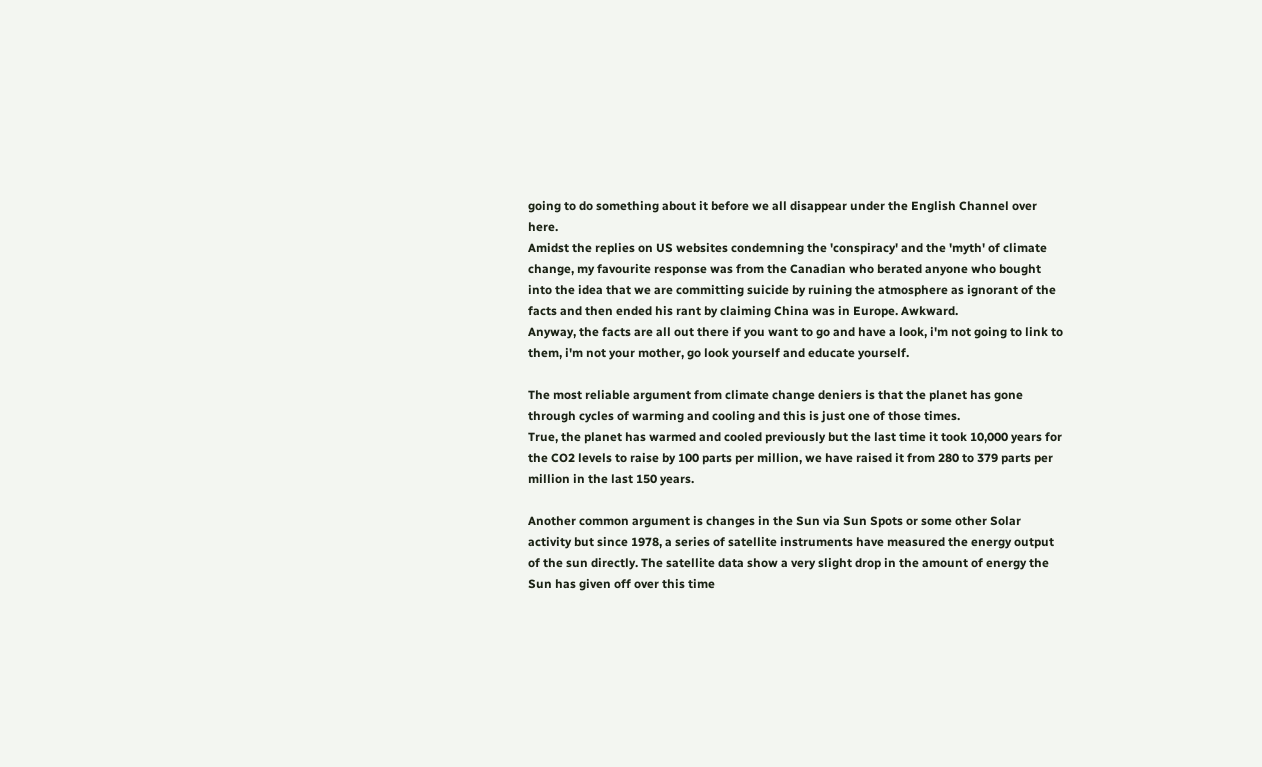going to do something about it before we all disappear under the English Channel over here.
Amidst the replies on US websites condemning the 'conspiracy' and the 'myth' of climate change, my favourite response was from the Canadian who berated anyone who bought into the idea that we are committing suicide by ruining the atmosphere as ignorant of the facts and then ended his rant by claiming China was in Europe. Awkward.
Anyway, the facts are all out there if you want to go and have a look, i'm not going to link to them, i'm not your mother, go look yourself and educate yourself.

The most reliable argument from climate change deniers is that the planet has gone through cycles of warming and cooling and this is just one of those times.
True, the planet has warmed and cooled previously but the last time it took 10,000 years for the CO2 levels to raise by 100 parts per million, we have raised it from 280 to 379 parts per million in the last 150 years.

Another common argument is changes in the Sun via Sun Spots or some other Solar activity but since 1978, a series of satellite instruments have measured the energy output of the sun directly. The satellite data show a very slight drop in the amount of energy the Sun has given off over this time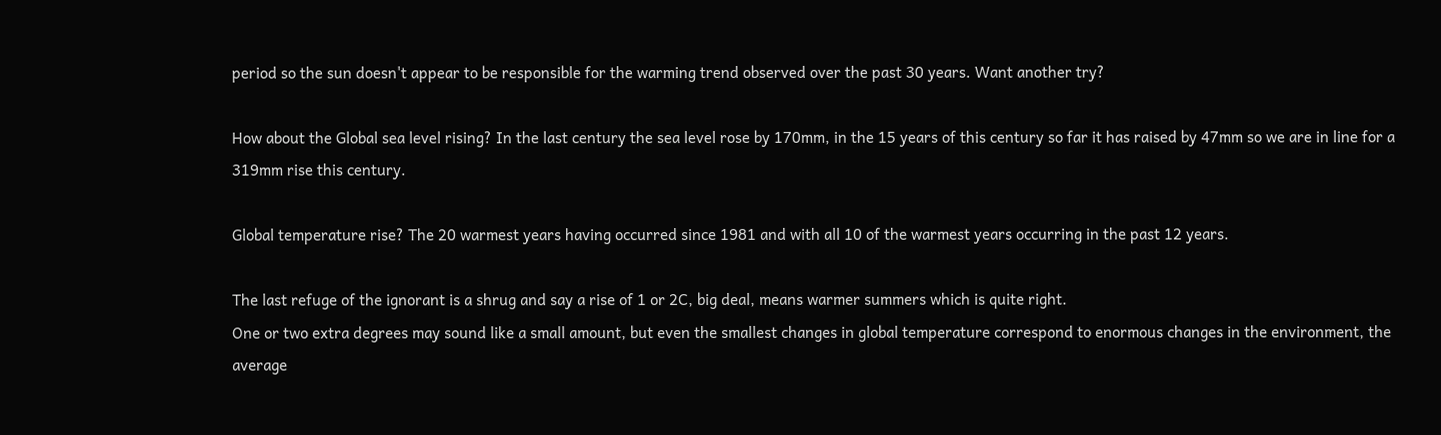period so the sun doesn't appear to be responsible for the warming trend observed over the past 30 years. Want another try?

How about the Global sea level rising? In the last century the sea level rose by 170mm, in the 15 years of this century so far it has raised by 47mm so we are in line for a 319mm rise this century.

Global temperature rise? The 20 warmest years having occurred since 1981 and with all 10 of the warmest years occurring in the past 12 years.

The last refuge of the ignorant is a shrug and say a rise of 1 or 2C, big deal, means warmer summers which is quite right.
One or two extra degrees may sound like a small amount, but even the smallest changes in global temperature correspond to enormous changes in the environment, the average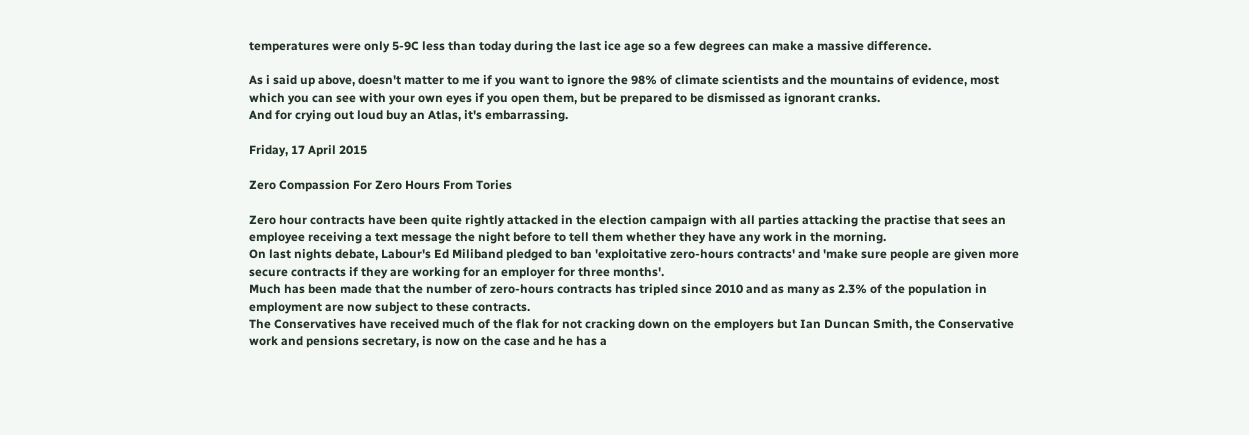temperatures were only 5-9C less than today during the last ice age so a few degrees can make a massive difference.

As i said up above, doesn't matter to me if you want to ignore the 98% of climate scientists and the mountains of evidence, most which you can see with your own eyes if you open them, but be prepared to be dismissed as ignorant cranks.
And for crying out loud buy an Atlas, it's embarrassing.

Friday, 17 April 2015

Zero Compassion For Zero Hours From Tories

Zero hour contracts have been quite rightly attacked in the election campaign with all parties attacking the practise that sees an employee receiving a text message the night before to tell them whether they have any work in the morning.
On last nights debate, Labour's Ed Miliband pledged to ban 'exploitative zero-hours contracts' and 'make sure people are given more secure contracts if they are working for an employer for three months'.
Much has been made that the number of zero-hours contracts has tripled since 2010 and as many as 2.3% of the population in employment are now subject to these contracts.
The Conservatives have received much of the flak for not cracking down on the employers but Ian Duncan Smith, the Conservative work and pensions secretary, is now on the case and he has a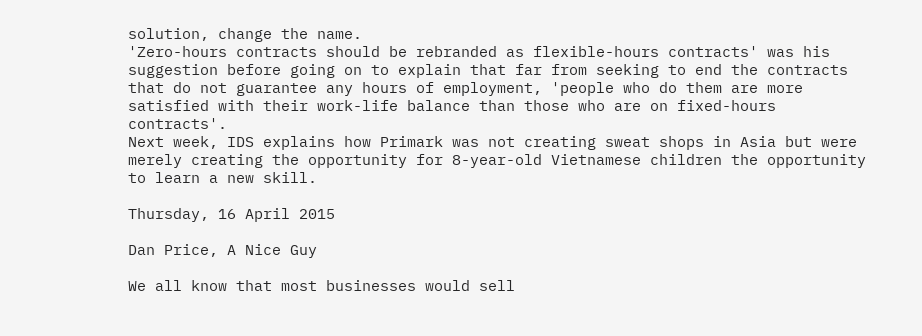solution, change the name.
'Zero-hours contracts should be rebranded as flexible-hours contracts' was his suggestion before going on to explain that far from seeking to end the contracts that do not guarantee any hours of employment, 'people who do them are more satisfied with their work-life balance than those who are on fixed-hours contracts'.
Next week, IDS explains how Primark was not creating sweat shops in Asia but were merely creating the opportunity for 8-year-old Vietnamese children the opportunity to learn a new skill.

Thursday, 16 April 2015

Dan Price, A Nice Guy

We all know that most businesses would sell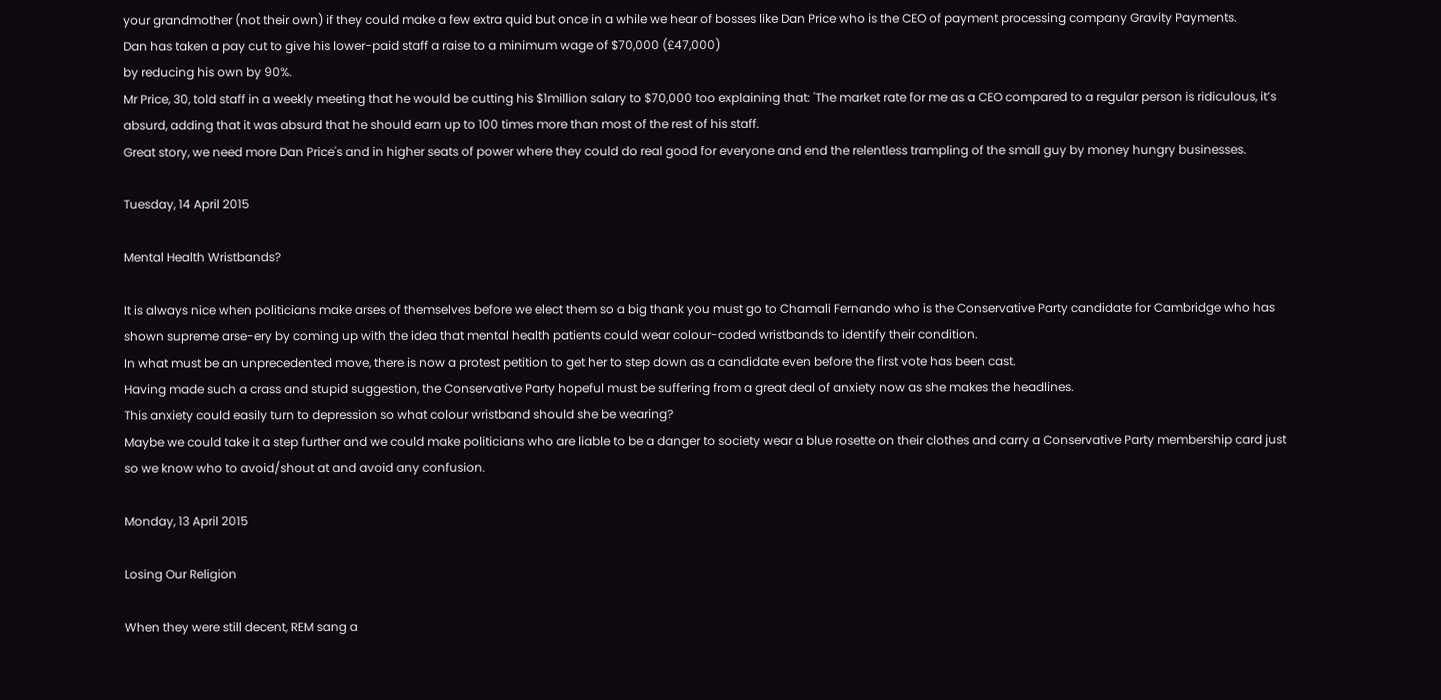your grandmother (not their own) if they could make a few extra quid but once in a while we hear of bosses like Dan Price who is the CEO of payment processing company Gravity Payments.
Dan has taken a pay cut to give his lower-paid staff a raise to a minimum wage of $70,000 (£47,000)
by reducing his own by 90%.
Mr Price, 30, told staff in a weekly meeting that he would be cutting his $1million salary to $70,000 too explaining that: 'The market rate for me as a CEO compared to a regular person is ridiculous, it’s absurd, adding that it was absurd that he should earn up to 100 times more than most of the rest of his staff.
Great story, we need more Dan Price's and in higher seats of power where they could do real good for everyone and end the relentless trampling of the small guy by money hungry businesses.

Tuesday, 14 April 2015

Mental Health Wristbands?

It is always nice when politicians make arses of themselves before we elect them so a big thank you must go to Chamali Fernando who is the Conservative Party candidate for Cambridge who has shown supreme arse-ery by coming up with the idea that mental health patients could wear colour-coded wristbands to identify their condition.
In what must be an unprecedented move, there is now a protest petition to get her to step down as a candidate even before the first vote has been cast.
Having made such a crass and stupid suggestion, the Conservative Party hopeful must be suffering from a great deal of anxiety now as she makes the headlines.
This anxiety could easily turn to depression so what colour wristband should she be wearing?
Maybe we could take it a step further and we could make politicians who are liable to be a danger to society wear a blue rosette on their clothes and carry a Conservative Party membership card just so we know who to avoid/shout at and avoid any confusion.

Monday, 13 April 2015

Losing Our Religion

When they were still decent, REM sang a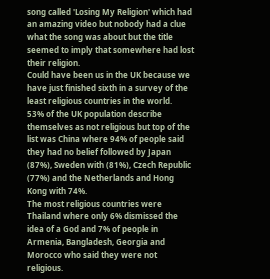song called 'Losing My Religion' which had an amazing video but nobody had a clue what the song was about but the title seemed to imply that somewhere had lost their religion.
Could have been us in the UK because we have just finished sixth in a survey of the least religious countries in the world.
53% of the UK population describe themselves as not religious but top of the list was China where 94% of people said they had no belief followed by Japan (87%), Sweden with (81%), Czech Republic (77%) and the Netherlands and Hong Kong with 74%.
The most religious countries were Thailand where only 6% dismissed the idea of a God and 7% of people in Armenia, Bangladesh, Georgia and Morocco who said they were not religious.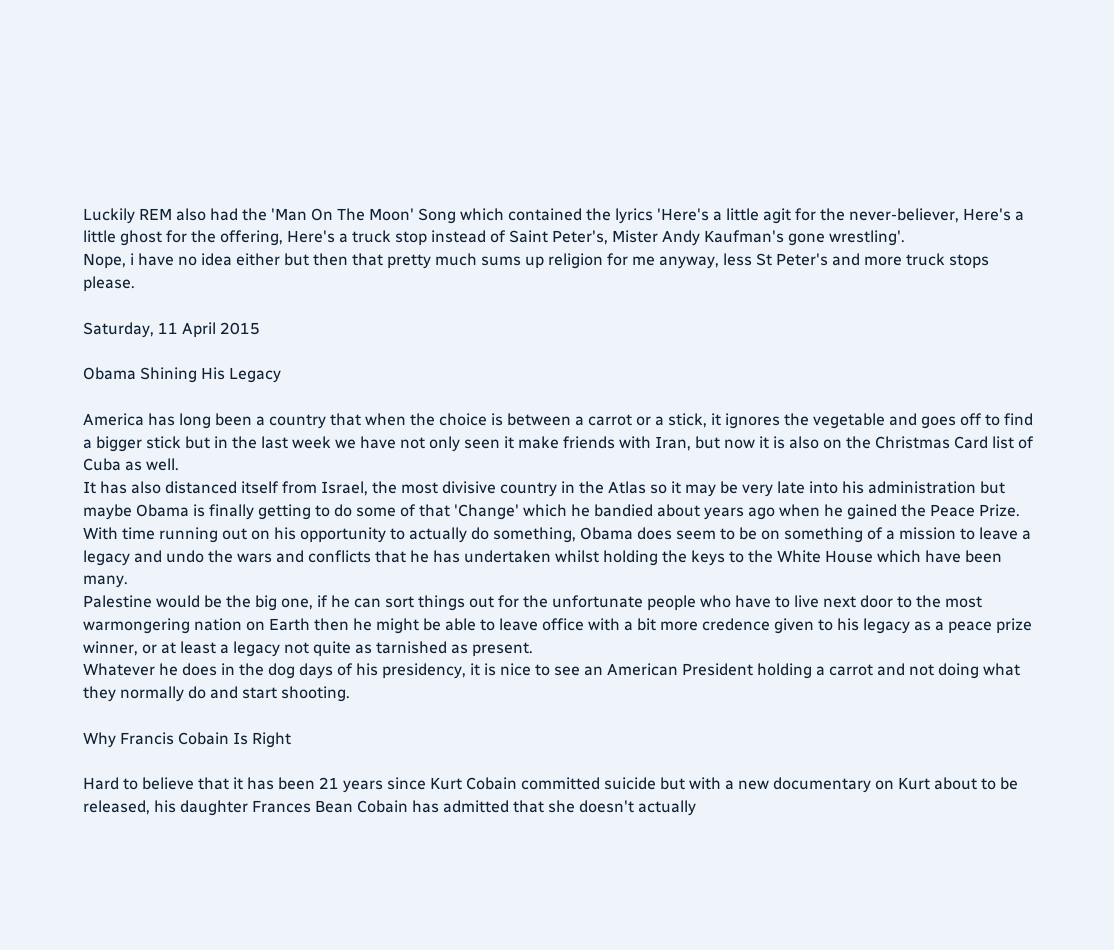Luckily REM also had the 'Man On The Moon' Song which contained the lyrics 'Here's a little agit for the never-believer, Here's a little ghost for the offering, Here's a truck stop instead of Saint Peter's, Mister Andy Kaufman's gone wrestling'.
Nope, i have no idea either but then that pretty much sums up religion for me anyway, less St Peter's and more truck stops please.

Saturday, 11 April 2015

Obama Shining His Legacy

America has long been a country that when the choice is between a carrot or a stick, it ignores the vegetable and goes off to find a bigger stick but in the last week we have not only seen it make friends with Iran, but now it is also on the Christmas Card list of Cuba as well.
It has also distanced itself from Israel, the most divisive country in the Atlas so it may be very late into his administration but maybe Obama is finally getting to do some of that 'Change' which he bandied about years ago when he gained the Peace Prize.
With time running out on his opportunity to actually do something, Obama does seem to be on something of a mission to leave a legacy and undo the wars and conflicts that he has undertaken whilst holding the keys to the White House which have been many.
Palestine would be the big one, if he can sort things out for the unfortunate people who have to live next door to the most warmongering nation on Earth then he might be able to leave office with a bit more credence given to his legacy as a peace prize winner, or at least a legacy not quite as tarnished as present.
Whatever he does in the dog days of his presidency, it is nice to see an American President holding a carrot and not doing what they normally do and start shooting.

Why Francis Cobain Is Right

Hard to believe that it has been 21 years since Kurt Cobain committed suicide but with a new documentary on Kurt about to be released, his daughter Frances Bean Cobain has admitted that she doesn't actually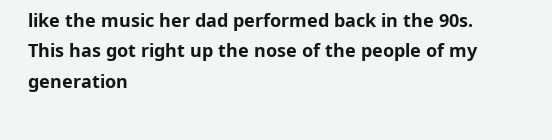like the music her dad performed back in the 90s.
This has got right up the nose of the people of my generation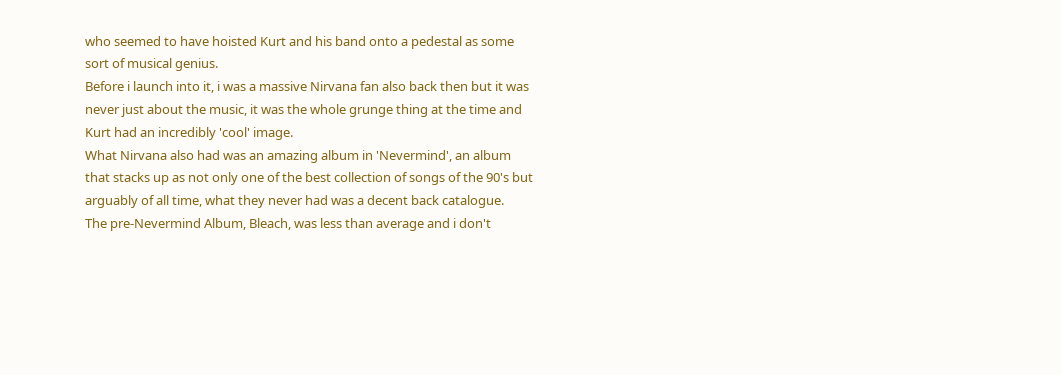who seemed to have hoisted Kurt and his band onto a pedestal as some sort of musical genius.
Before i launch into it, i was a massive Nirvana fan also back then but it was never just about the music, it was the whole grunge thing at the time and Kurt had an incredibly 'cool' image.
What Nirvana also had was an amazing album in 'Nevermind', an album that stacks up as not only one of the best collection of songs of the 90's but arguably of all time, what they never had was a decent back catalogue.
The pre-Nevermind Album, Bleach, was less than average and i don't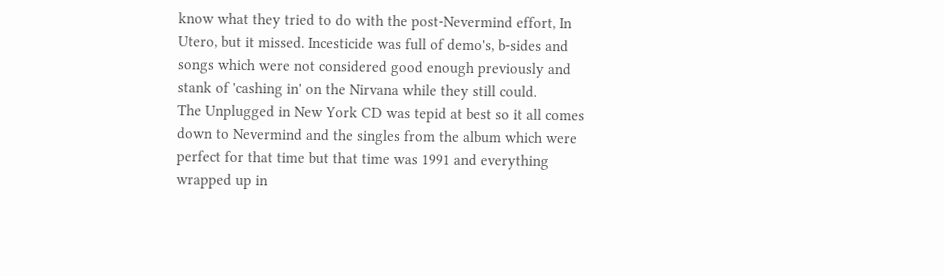know what they tried to do with the post-Nevermind effort, In Utero, but it missed. Incesticide was full of demo's, b-sides and songs which were not considered good enough previously and stank of 'cashing in' on the Nirvana while they still could.
The Unplugged in New York CD was tepid at best so it all comes down to Nevermind and the singles from the album which were perfect for that time but that time was 1991 and everything wrapped up in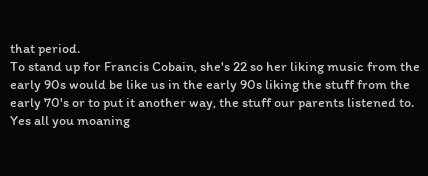that period.
To stand up for Francis Cobain, she's 22 so her liking music from the early 90s would be like us in the early 90s liking the stuff from the early 70's or to put it another way, the stuff our parents listened to.
Yes all you moaning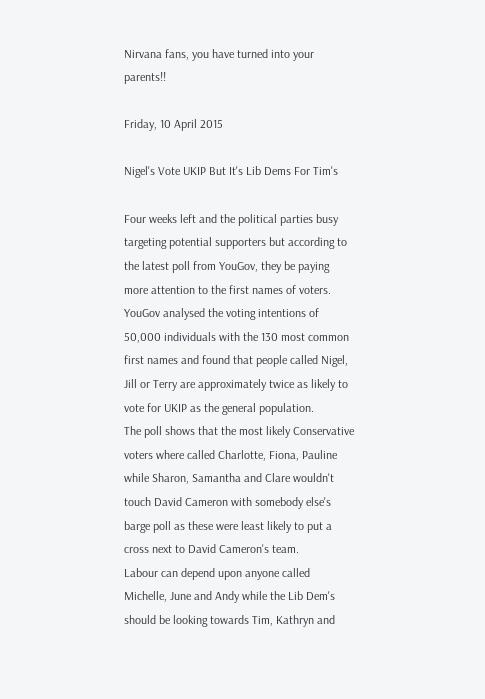Nirvana fans, you have turned into your parents!!

Friday, 10 April 2015

Nigel's Vote UKIP But It's Lib Dems For Tim's

Four weeks left and the political parties busy targeting potential supporters but according to the latest poll from YouGov, they be paying more attention to the first names of voters.
YouGov analysed the voting intentions of 50,000 individuals with the 130 most common first names and found that people called Nigel, Jill or Terry are approximately twice as likely to vote for UKIP as the general population.
The poll shows that the most likely Conservative voters where called Charlotte, Fiona, Pauline while Sharon, Samantha and Clare wouldn't touch David Cameron with somebody else's barge poll as these were least likely to put a cross next to David Cameron's team.
Labour can depend upon anyone called Michelle, June and Andy while the Lib Dem's should be looking towards Tim, Kathryn and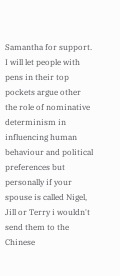Samantha for support.
I will let people with pens in their top pockets argue other the role of nominative determinism in influencing human behaviour and political preferences but personally if your spouse is called Nigel, Jill or Terry i wouldn't send them to the Chinese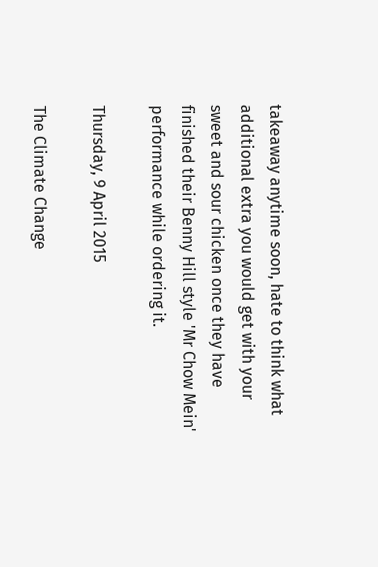takeaway anytime soon, hate to think what additional extra you would get with your sweet and sour chicken once they have finished their Benny Hill style 'Mr Chow Mein' performance while ordering it.

Thursday, 9 April 2015

The Climate Change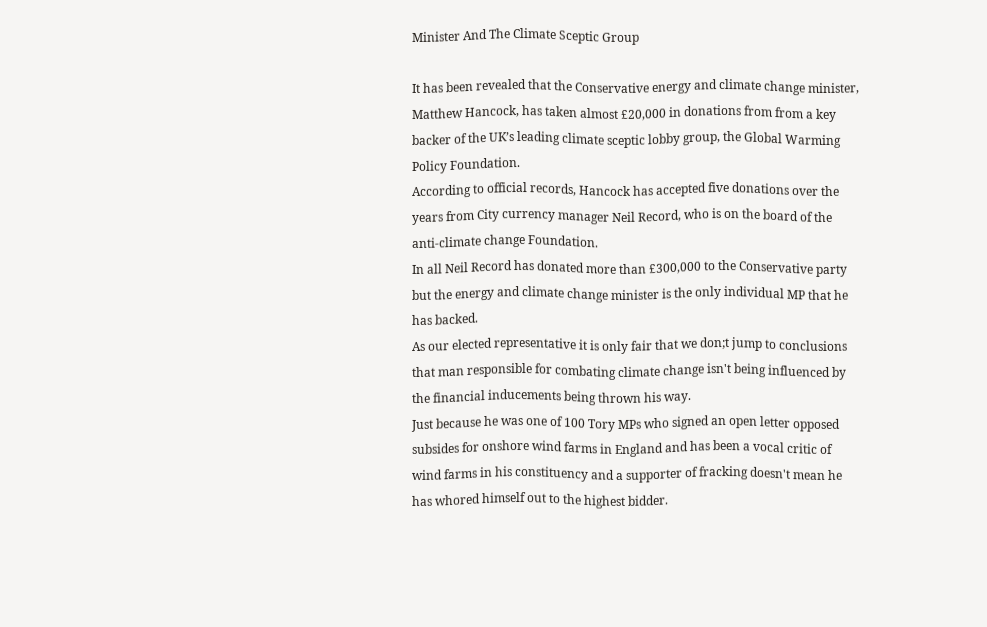Minister And The Climate Sceptic Group

It has been revealed that the Conservative energy and climate change minister, Matthew Hancock, has taken almost £20,000 in donations from from a key backer of the UK’s leading climate sceptic lobby group, the Global Warming Policy Foundation.
According to official records, Hancock has accepted five donations over the years from City currency manager Neil Record, who is on the board of the anti-climate change Foundation.
In all Neil Record has donated more than £300,000 to the Conservative party but the energy and climate change minister is the only individual MP that he has backed.
As our elected representative it is only fair that we don;t jump to conclusions that man responsible for combating climate change isn't being influenced by the financial inducements being thrown his way.
Just because he was one of 100 Tory MPs who signed an open letter opposed subsides for onshore wind farms in England and has been a vocal critic of wind farms in his constituency and a supporter of fracking doesn't mean he has whored himself out to the highest bidder.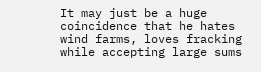It may just be a huge coincidence that he hates wind farms, loves fracking while accepting large sums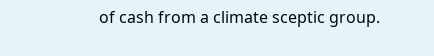of cash from a climate sceptic group.